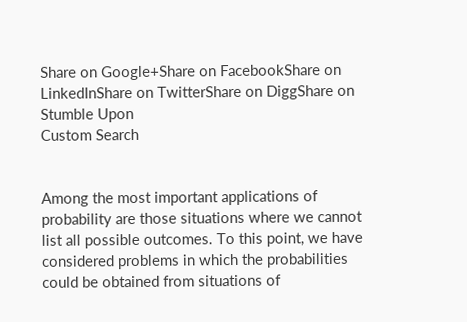Share on Google+Share on FacebookShare on LinkedInShare on TwitterShare on DiggShare on Stumble Upon
Custom Search


Among the most important applications of probability are those situations where we cannot list all possible outcomes. To this point, we have considered problems in which the probabilities could be obtained from situations of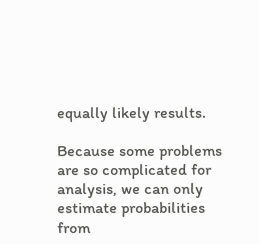equally likely results.

Because some problems are so complicated for analysis, we can only estimate probabilities from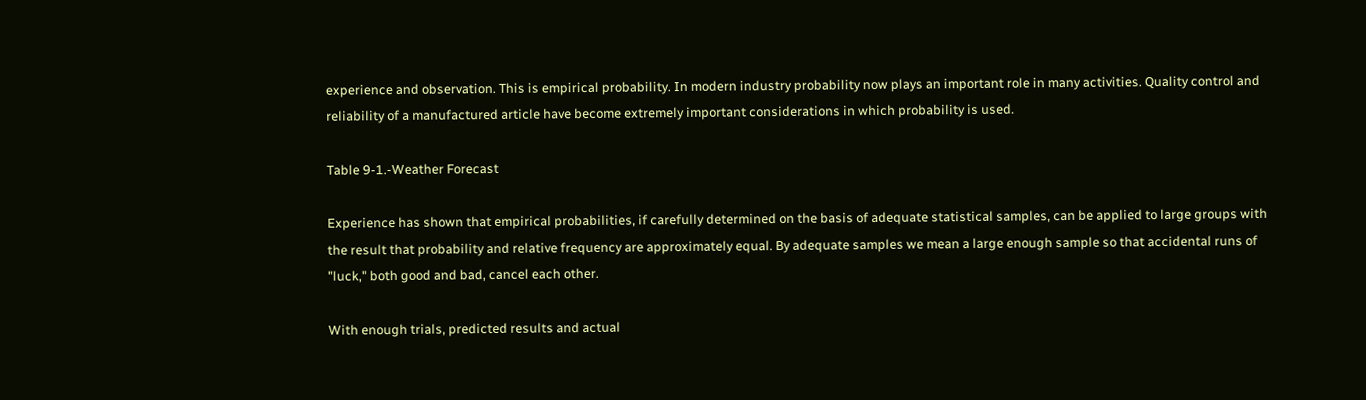experience and observation. This is empirical probability. In modern industry probability now plays an important role in many activities. Quality control and reliability of a manufactured article have become extremely important considerations in which probability is used.

Table 9-1.-Weather Forecast

Experience has shown that empirical probabilities, if carefully determined on the basis of adequate statistical samples, can be applied to large groups with the result that probability and relative frequency are approximately equal. By adequate samples we mean a large enough sample so that accidental runs of "luck," both good and bad, cancel each other.

With enough trials, predicted results and actual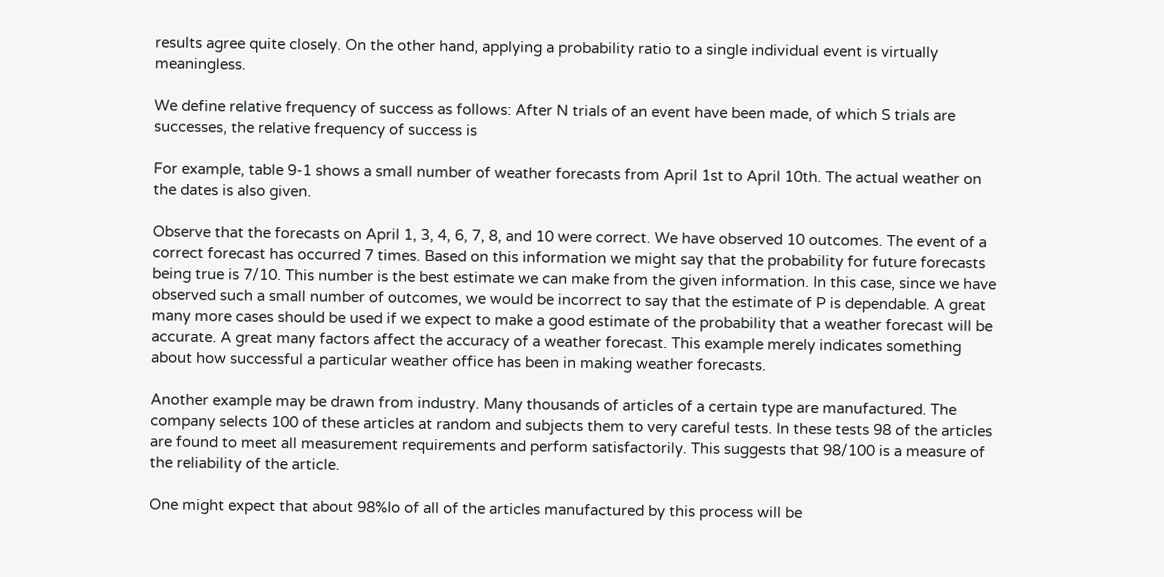results agree quite closely. On the other hand, applying a probability ratio to a single individual event is virtually meaningless.

We define relative frequency of success as follows: After N trials of an event have been made, of which S trials are successes, the relative frequency of success is

For example, table 9-1 shows a small number of weather forecasts from April 1st to April 10th. The actual weather on the dates is also given.

Observe that the forecasts on April 1, 3, 4, 6, 7, 8, and 10 were correct. We have observed 10 outcomes. The event of a correct forecast has occurred 7 times. Based on this information we might say that the probability for future forecasts being true is 7/10. This number is the best estimate we can make from the given information. In this case, since we have observed such a small number of outcomes, we would be incorrect to say that the estimate of P is dependable. A great many more cases should be used if we expect to make a good estimate of the probability that a weather forecast will be accurate. A great many factors affect the accuracy of a weather forecast. This example merely indicates something about how successful a particular weather office has been in making weather forecasts.

Another example may be drawn from industry. Many thousands of articles of a certain type are manufactured. The company selects 100 of these articles at random and subjects them to very careful tests. In these tests 98 of the articles are found to meet all measurement requirements and perform satisfactorily. This suggests that 98/100 is a measure of the reliability of the article.

One might expect that about 98%Io of all of the articles manufactured by this process will be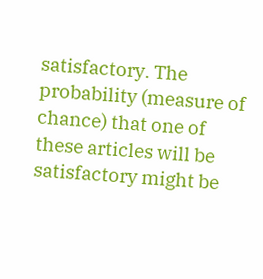satisfactory. The probability (measure of chance) that one of these articles will be satisfactory might be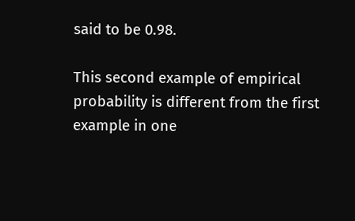said to be 0.98.

This second example of empirical probability is different from the first example in one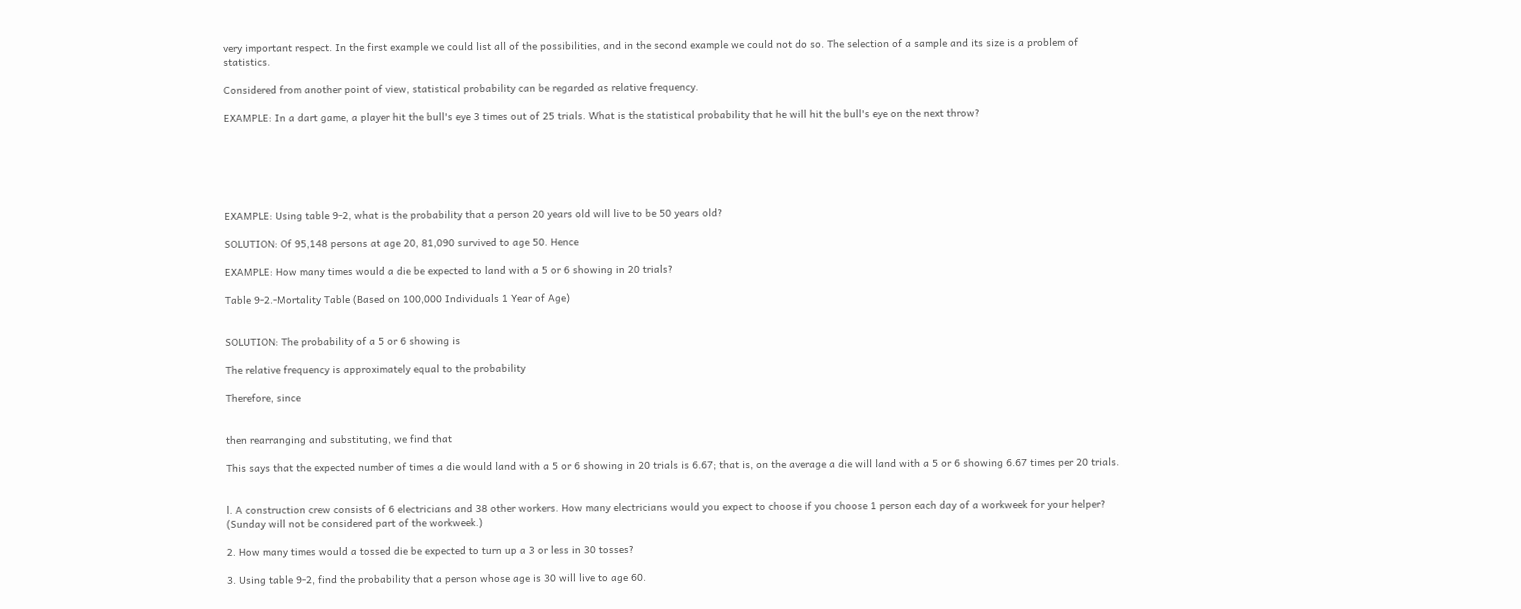very important respect. In the first example we could list all of the possibilities, and in the second example we could not do so. The selection of a sample and its size is a problem of statistics.

Considered from another point of view, statistical probability can be regarded as relative frequency.

EXAMPLE: In a dart game, a player hit the bull's eye 3 times out of 25 trials. What is the statistical probability that he will hit the bull's eye on the next throw?






EXAMPLE: Using table 9-2, what is the probability that a person 20 years old will live to be 50 years old?

SOLUTION: Of 95,148 persons at age 20, 81,090 survived to age 50. Hence

EXAMPLE: How many times would a die be expected to land with a 5 or 6 showing in 20 trials?

Table 9-2.-Mortality Table (Based on 100,000 Individuals 1 Year of Age)


SOLUTION: The probability of a 5 or 6 showing is

The relative frequency is approximately equal to the probability

Therefore, since


then rearranging and substituting, we find that

This says that the expected number of times a die would land with a 5 or 6 showing in 20 trials is 6.67; that is, on the average a die will land with a 5 or 6 showing 6.67 times per 20 trials.


l. A construction crew consists of 6 electricians and 38 other workers. How many electricians would you expect to choose if you choose 1 person each day of a workweek for your helper? (Sunday will not be considered part of the workweek.)

2. How many times would a tossed die be expected to turn up a 3 or less in 30 tosses?

3. Using table 9-2, find the probability that a person whose age is 30 will live to age 60.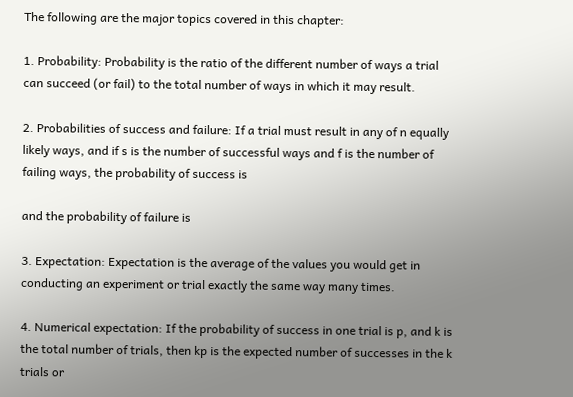The following are the major topics covered in this chapter:

1. Probability: Probability is the ratio of the different number of ways a trial can succeed (or fail) to the total number of ways in which it may result.

2. Probabilities of success and failure: If a trial must result in any of n equally likely ways, and if s is the number of successful ways and f is the number of failing ways, the probability of success is

and the probability of failure is

3. Expectation: Expectation is the average of the values you would get in conducting an experiment or trial exactly the same way many times.

4. Numerical expectation: If the probability of success in one trial is p, and k is the total number of trials, then kp is the expected number of successes in the k trials or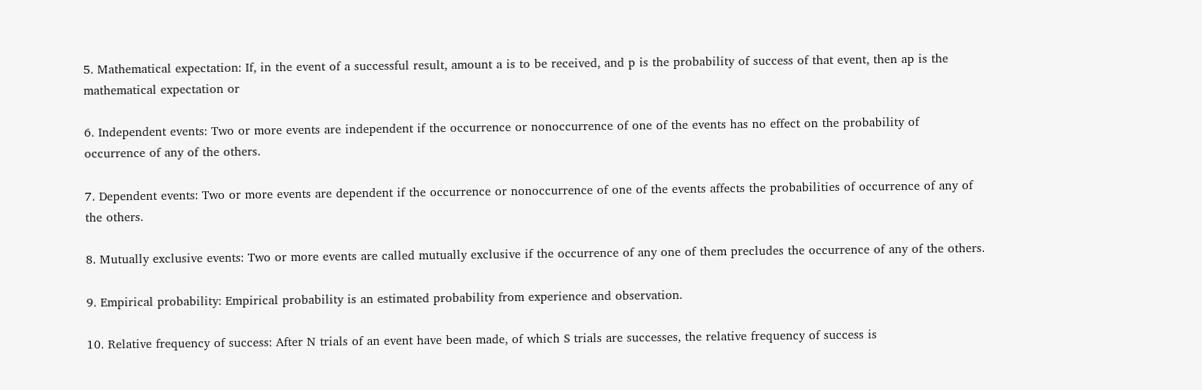5. Mathematical expectation: If, in the event of a successful result, amount a is to be received, and p is the probability of success of that event, then ap is the mathematical expectation or

6. Independent events: Two or more events are independent if the occurrence or nonoccurrence of one of the events has no effect on the probability of occurrence of any of the others.

7. Dependent events: Two or more events are dependent if the occurrence or nonoccurrence of one of the events affects the probabilities of occurrence of any of the others.

8. Mutually exclusive events: Two or more events are called mutually exclusive if the occurrence of any one of them precludes the occurrence of any of the others.

9. Empirical probability: Empirical probability is an estimated probability from experience and observation.

10. Relative frequency of success: After N trials of an event have been made, of which S trials are successes, the relative frequency of success is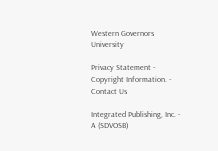Western Governors University

Privacy Statement - Copyright Information. - Contact Us

Integrated Publishing, Inc. - A (SDVOSB)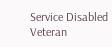Service Disabled Veteran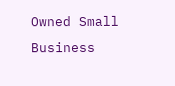Owned Small Business